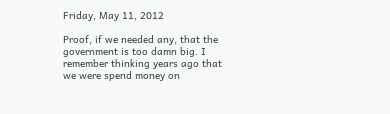Friday, May 11, 2012

Proof, if we needed any, that the government is too damn big. I remember thinking years ago that we were spend money on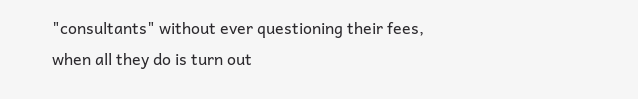"consultants" without ever questioning their fees, when all they do is turn out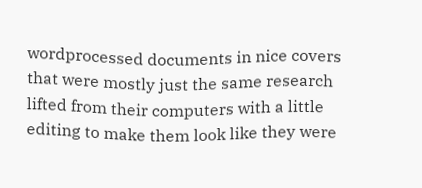wordprocessed documents in nice covers that were mostly just the same research lifted from their computers with a little editing to make them look like they were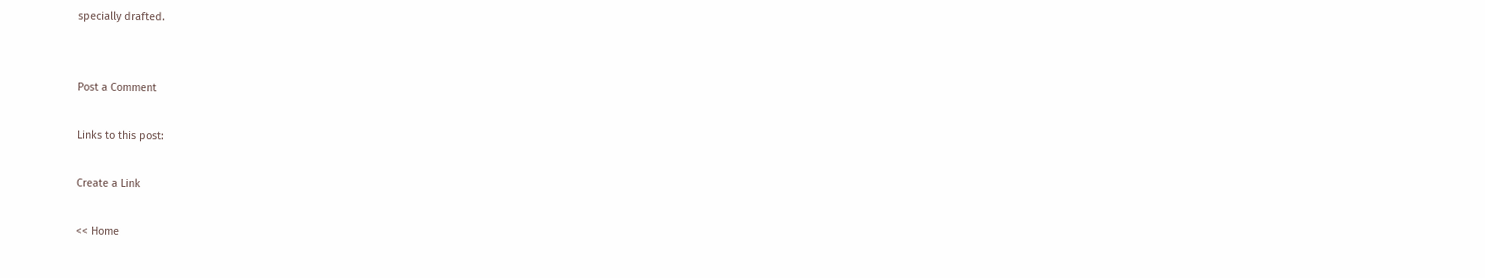specially drafted.


Post a Comment

Links to this post:

Create a Link

<< Home